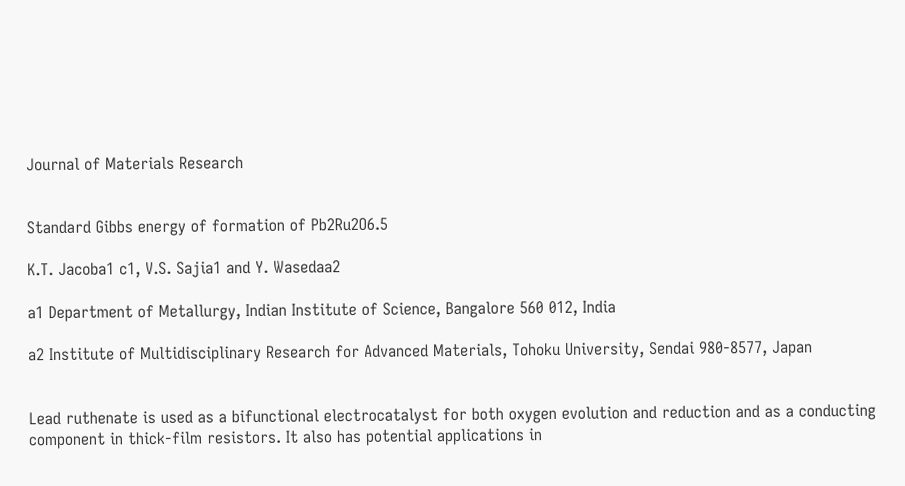Journal of Materials Research


Standard Gibbs energy of formation of Pb2Ru2O6.5

K.T. Jacoba1 c1, V.S. Sajia1 and Y. Wasedaa2

a1 Department of Metallurgy, Indian Institute of Science, Bangalore 560 012, India

a2 Institute of Multidisciplinary Research for Advanced Materials, Tohoku University, Sendai 980-8577, Japan


Lead ruthenate is used as a bifunctional electrocatalyst for both oxygen evolution and reduction and as a conducting component in thick-film resistors. It also has potential applications in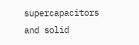supercapacitors and solid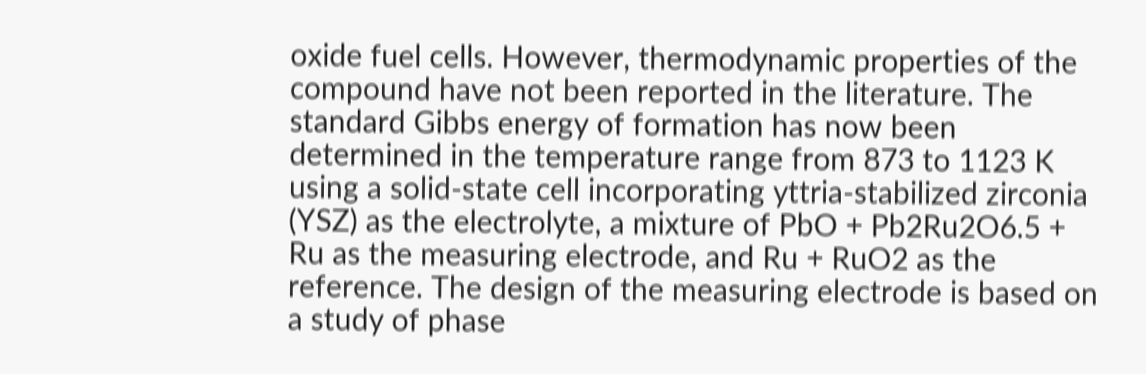oxide fuel cells. However, thermodynamic properties of the compound have not been reported in the literature. The standard Gibbs energy of formation has now been determined in the temperature range from 873 to 1123 K using a solid-state cell incorporating yttria-stabilized zirconia (YSZ) as the electrolyte, a mixture of PbO + Pb2Ru2O6.5 + Ru as the measuring electrode, and Ru + RuO2 as the reference. The design of the measuring electrode is based on a study of phase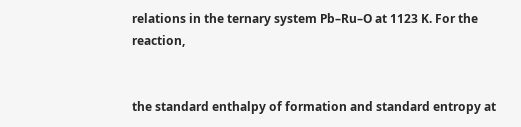relations in the ternary system Pb–Ru–O at 1123 K. For the reaction,


the standard enthalpy of formation and standard entropy at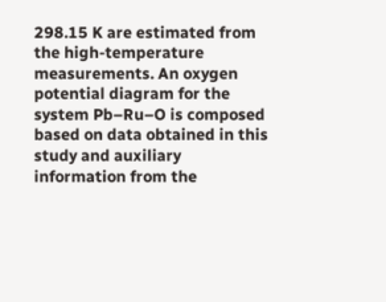298.15 K are estimated from the high-temperature measurements. An oxygen potential diagram for the system Pb–Ru–O is composed based on data obtained in this study and auxiliary information from the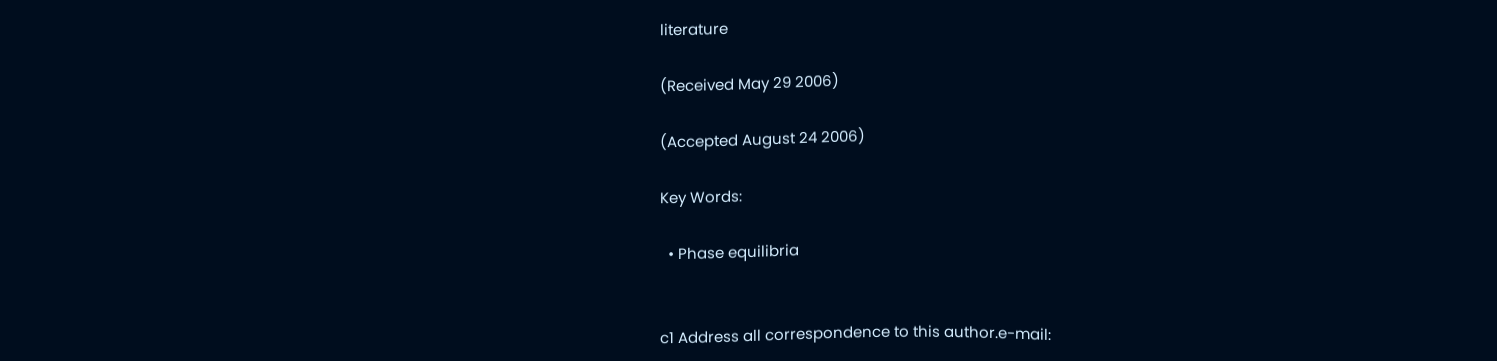literature

(Received May 29 2006)

(Accepted August 24 2006)

Key Words:

  • Phase equilibria


c1 Address all correspondence to this author.e-mail: